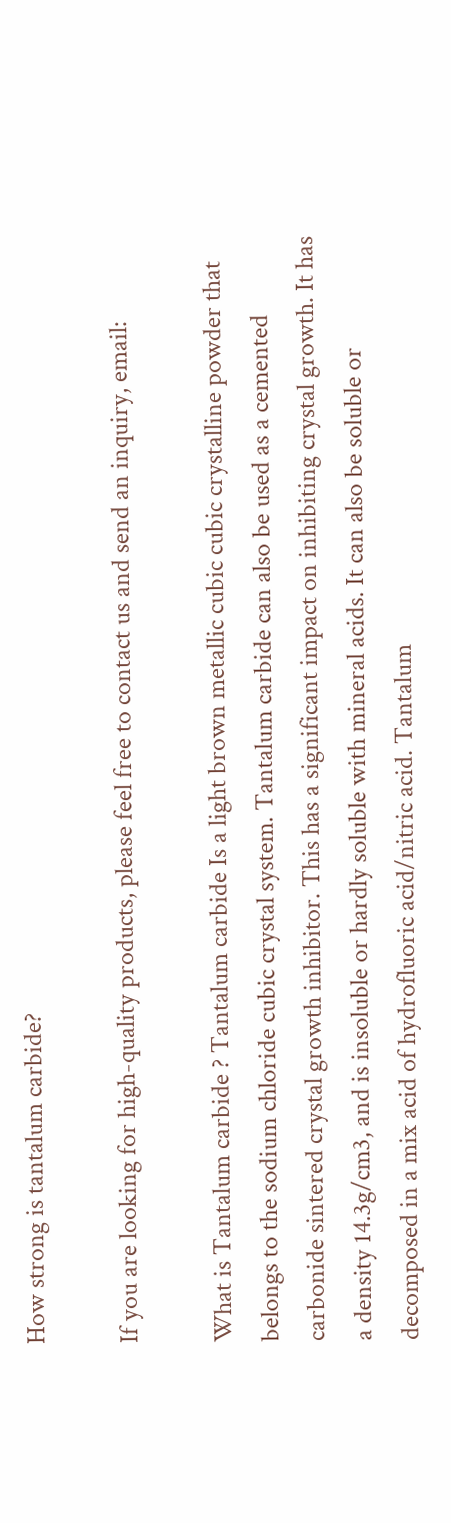How strong is tantalum carbide?

If you are looking for high-quality products, please feel free to contact us and send an inquiry, email:

What is Tantalum carbide ? Tantalum carbide Is a light brown metallic cubic cubic crystalline powder that belongs to the sodium chloride cubic crystal system. Tantalum carbide can also be used as a cemented carbonide sintered crystal growth inhibitor. This has a significant impact on inhibiting crystal growth. It has a density 14.3g/cm3, and is insoluble or hardly soluble with mineral acids. It can also be soluble or decomposed in a mix acid of hydrofluoric acid/nitric acid. Tantalum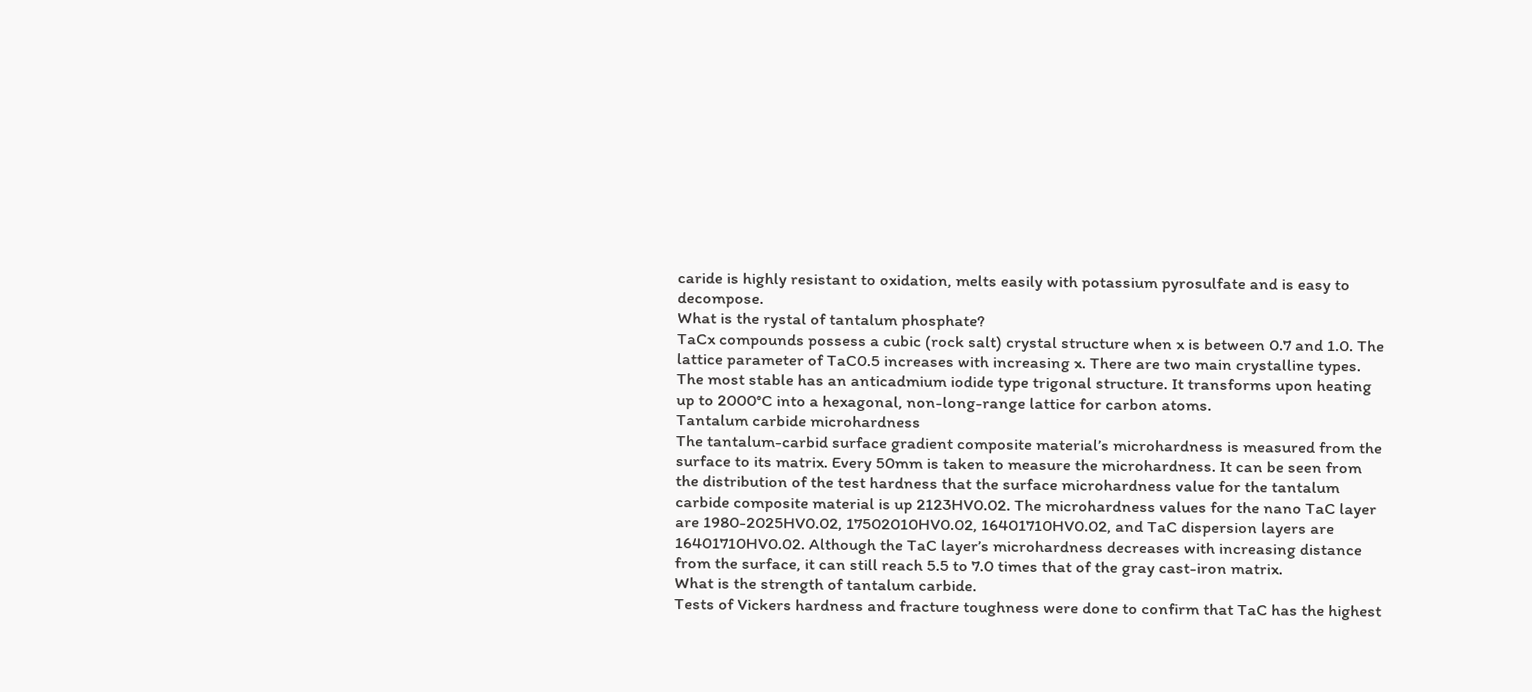caride is highly resistant to oxidation, melts easily with potassium pyrosulfate and is easy to decompose.
What is the rystal of tantalum phosphate?
TaCx compounds possess a cubic (rock salt) crystal structure when x is between 0.7 and 1.0. The lattice parameter of TaC0.5 increases with increasing x. There are two main crystalline types. The most stable has an anticadmium iodide type trigonal structure. It transforms upon heating up to 2000°C into a hexagonal, non-long-range lattice for carbon atoms.
Tantalum carbide microhardness
The tantalum-carbid surface gradient composite material’s microhardness is measured from the surface to its matrix. Every 50mm is taken to measure the microhardness. It can be seen from the distribution of the test hardness that the surface microhardness value for the tantalum carbide composite material is up 2123HV0.02. The microhardness values for the nano TaC layer are 1980-2025HV0.02, 17502010HV0.02, 16401710HV0.02, and TaC dispersion layers are 16401710HV0.02. Although the TaC layer’s microhardness decreases with increasing distance from the surface, it can still reach 5.5 to 7.0 times that of the gray cast-iron matrix.
What is the strength of tantalum carbide.
Tests of Vickers hardness and fracture toughness were done to confirm that TaC has the highest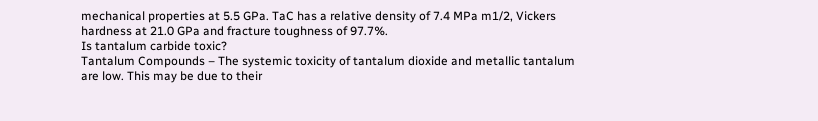mechanical properties at 5.5 GPa. TaC has a relative density of 7.4 MPa m1/2, Vickers hardness at 21.0 GPa and fracture toughness of 97.7%.
Is tantalum carbide toxic?
Tantalum Compounds – The systemic toxicity of tantalum dioxide and metallic tantalum are low. This may be due to their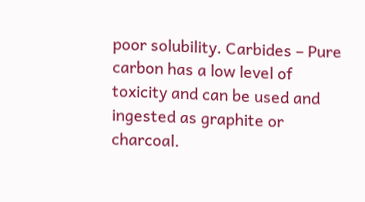poor solubility. Carbides – Pure carbon has a low level of toxicity and can be used and ingested as graphite or charcoal.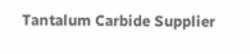Tantalum Carbide Supplier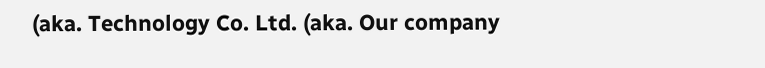(aka. Technology Co. Ltd. (aka. Our company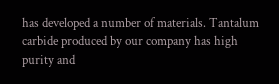has developed a number of materials. Tantalum carbide produced by our company has high purity and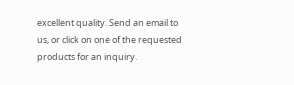excellent quality. Send an email to us, or click on one of the requested products for an inquiry.